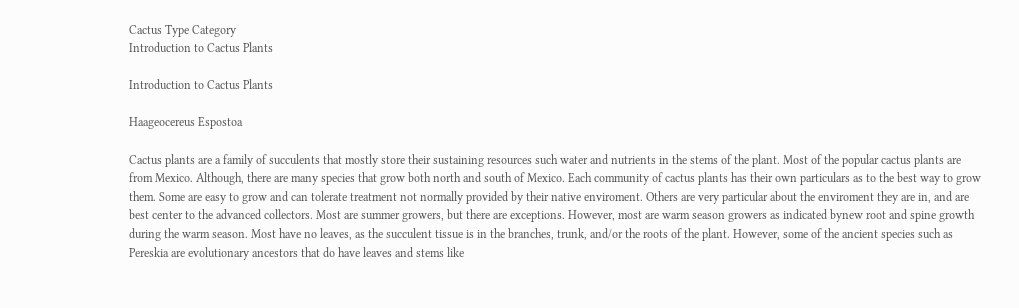Cactus Type Category
Introduction to Cactus Plants

Introduction to Cactus Plants

Haageocereus Espostoa

Cactus plants are a family of succulents that mostly store their sustaining resources such water and nutrients in the stems of the plant. Most of the popular cactus plants are from Mexico. Although, there are many species that grow both north and south of Mexico. Each community of cactus plants has their own particulars as to the best way to grow them. Some are easy to grow and can tolerate treatment not normally provided by their native enviroment. Others are very particular about the enviroment they are in, and are best center to the advanced collectors. Most are summer growers, but there are exceptions. However, most are warm season growers as indicated bynew root and spine growth during the warm season. Most have no leaves, as the succulent tissue is in the branches, trunk, and/or the roots of the plant. However, some of the ancient species such as Pereskia are evolutionary ancestors that do have leaves and stems like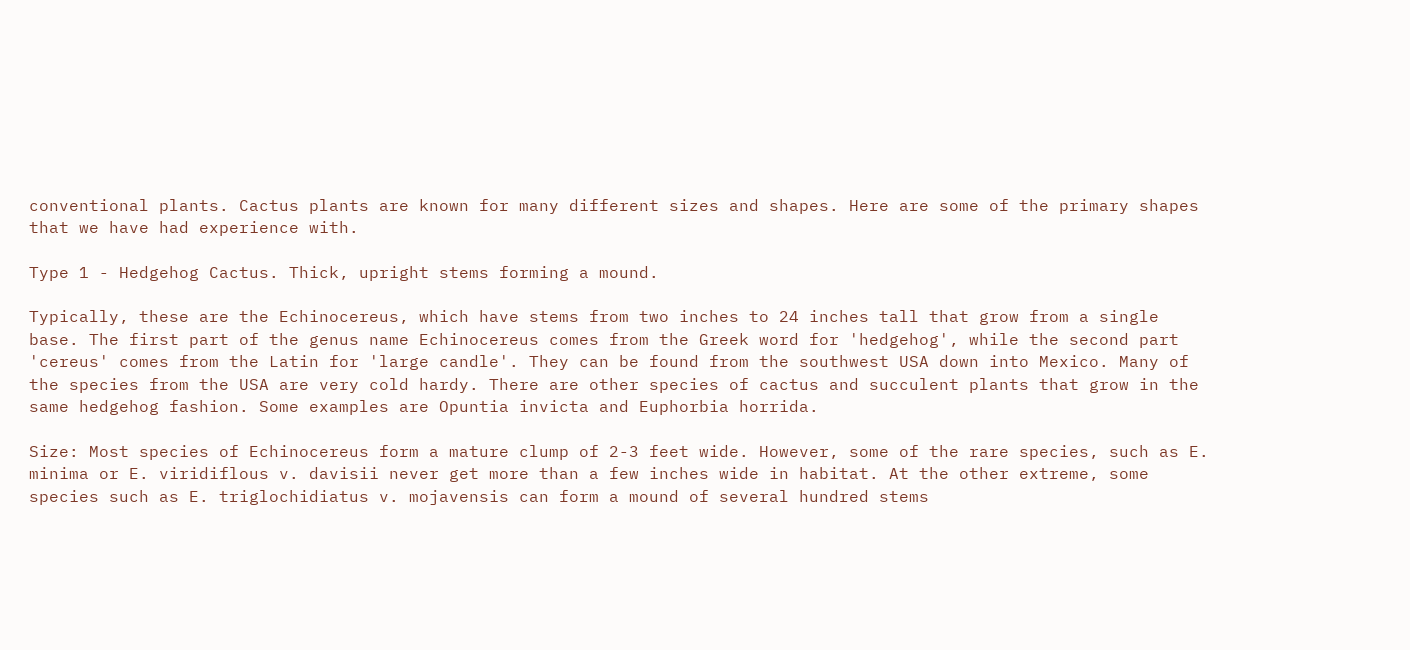conventional plants. Cactus plants are known for many different sizes and shapes. Here are some of the primary shapes that we have had experience with.

Type 1 - Hedgehog Cactus. Thick, upright stems forming a mound.

Typically, these are the Echinocereus, which have stems from two inches to 24 inches tall that grow from a single base. The first part of the genus name Echinocereus comes from the Greek word for 'hedgehog', while the second part 'cereus' comes from the Latin for 'large candle'. They can be found from the southwest USA down into Mexico. Many of the species from the USA are very cold hardy. There are other species of cactus and succulent plants that grow in the same hedgehog fashion. Some examples are Opuntia invicta and Euphorbia horrida.

Size: Most species of Echinocereus form a mature clump of 2-3 feet wide. However, some of the rare species, such as E. minima or E. viridiflous v. davisii never get more than a few inches wide in habitat. At the other extreme, some species such as E. triglochidiatus v. mojavensis can form a mound of several hundred stems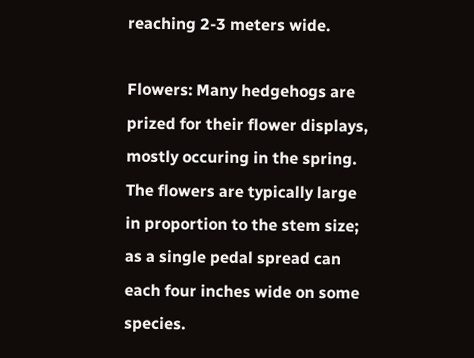reaching 2-3 meters wide.

Flowers: Many hedgehogs are prized for their flower displays, mostly occuring in the spring. The flowers are typically large in proportion to the stem size; as a single pedal spread can each four inches wide on some species.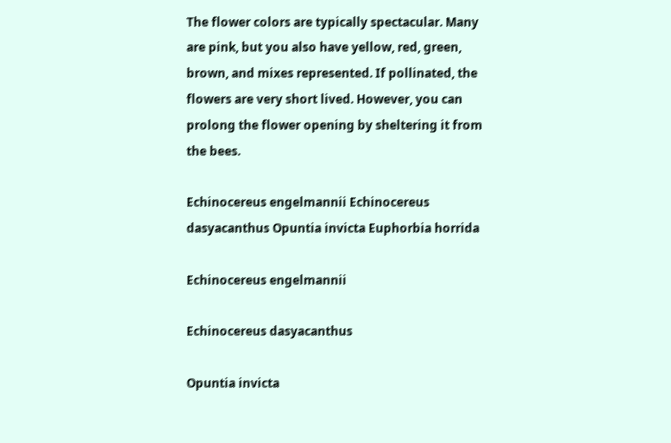The flower colors are typically spectacular. Many are pink, but you also have yellow, red, green, brown, and mixes represented. If pollinated, the flowers are very short lived. However, you can prolong the flower opening by sheltering it from the bees.

Echinocereus engelmannii Echinocereus dasyacanthus Opuntia invicta Euphorbia horrida

Echinocereus engelmannii

Echinocereus dasyacanthus

Opuntia invicta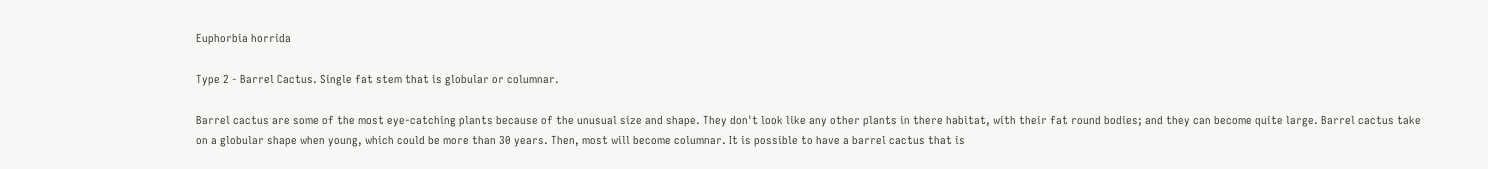Euphorbia horrida

Type 2 - Barrel Cactus. Single fat stem that is globular or columnar.

Barrel cactus are some of the most eye-catching plants because of the unusual size and shape. They don't look like any other plants in there habitat, with their fat round bodies; and they can become quite large. Barrel cactus take on a globular shape when young, which could be more than 30 years. Then, most will become columnar. It is possible to have a barrel cactus that is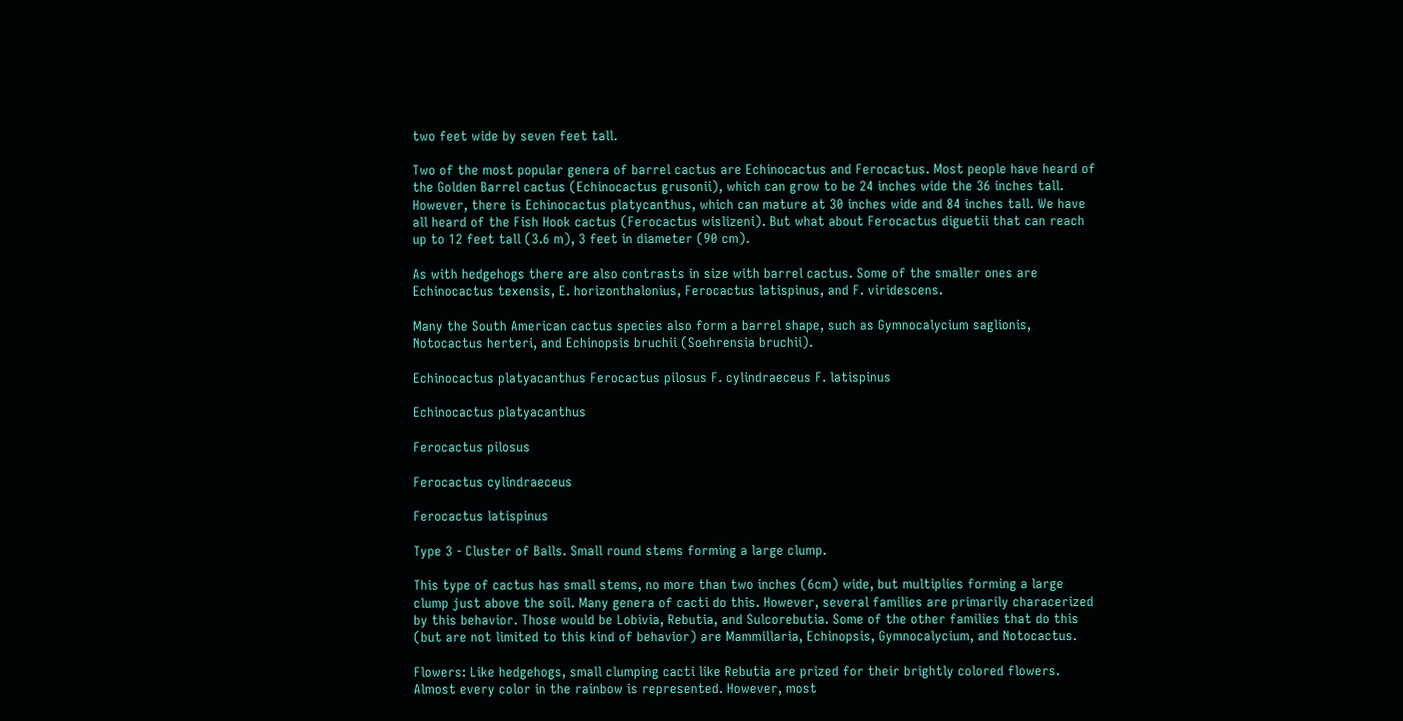two feet wide by seven feet tall.

Two of the most popular genera of barrel cactus are Echinocactus and Ferocactus. Most people have heard of the Golden Barrel cactus (Echinocactus grusonii), which can grow to be 24 inches wide the 36 inches tall. However, there is Echinocactus platycanthus, which can mature at 30 inches wide and 84 inches tall. We have all heard of the Fish Hook cactus (Ferocactus wislizeni). But what about Ferocactus diguetii that can reach up to 12 feet tall (3.6 m), 3 feet in diameter (90 cm).

As with hedgehogs there are also contrasts in size with barrel cactus. Some of the smaller ones are Echinocactus texensis, E. horizonthalonius, Ferocactus latispinus, and F. viridescens.

Many the South American cactus species also form a barrel shape, such as Gymnocalycium saglionis, Notocactus herteri, and Echinopsis bruchii (Soehrensia bruchii).

Echinocactus platyacanthus Ferocactus pilosus F. cylindraeceus F. latispinus

Echinocactus platyacanthus

Ferocactus pilosus

Ferocactus cylindraeceus

Ferocactus latispinus

Type 3 - Cluster of Balls. Small round stems forming a large clump.

This type of cactus has small stems, no more than two inches (6cm) wide, but multiplies forming a large clump just above the soil. Many genera of cacti do this. However, several families are primarily characerized by this behavior. Those would be Lobivia, Rebutia, and Sulcorebutia. Some of the other families that do this (but are not limited to this kind of behavior) are Mammillaria, Echinopsis, Gymnocalycium, and Notocactus.

Flowers: Like hedgehogs, small clumping cacti like Rebutia are prized for their brightly colored flowers. Almost every color in the rainbow is represented. However, most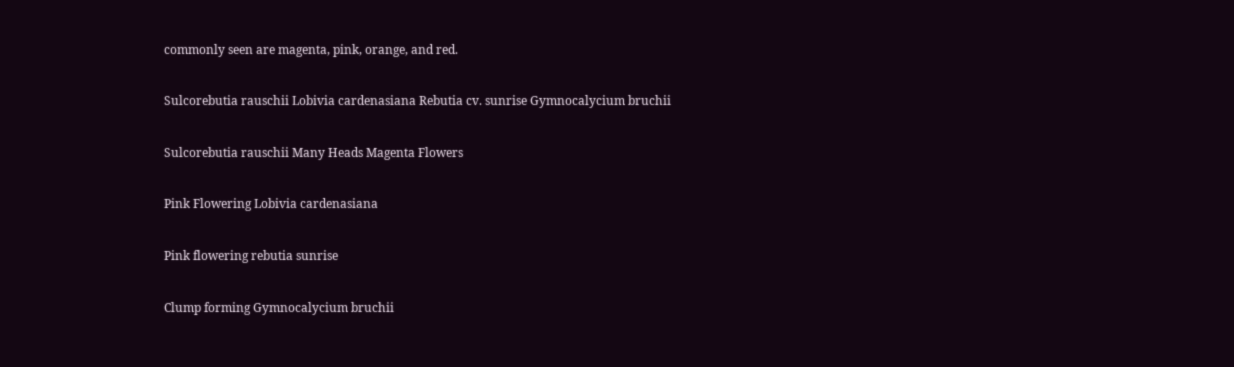commonly seen are magenta, pink, orange, and red.

Sulcorebutia rauschii Lobivia cardenasiana Rebutia cv. sunrise Gymnocalycium bruchii

Sulcorebutia rauschii Many Heads Magenta Flowers

Pink Flowering Lobivia cardenasiana

Pink flowering rebutia sunrise

Clump forming Gymnocalycium bruchii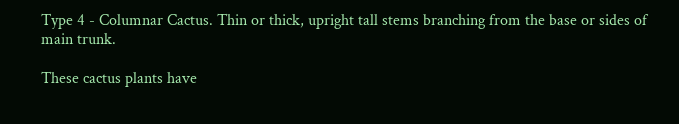Type 4 - Columnar Cactus. Thin or thick, upright tall stems branching from the base or sides of main trunk.

These cactus plants have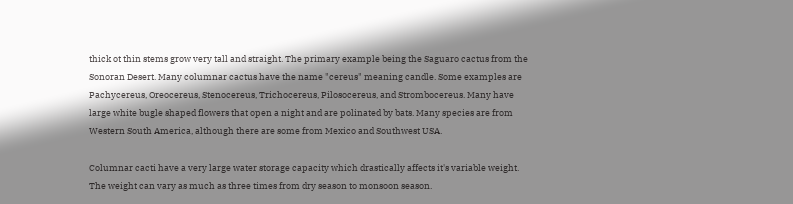thick ot thin stems grow very tall and straight. The primary example being the Saguaro cactus from the Sonoran Desert. Many columnar cactus have the name "cereus" meaning candle. Some examples are Pachycereus, Oreocereus, Stenocereus, Trichocereus, Pilosocereus, and Strombocereus. Many have large white bugle shaped flowers that open a night and are polinated by bats. Many species are from Western South America, although there are some from Mexico and Southwest USA.

Columnar cacti have a very large water storage capacity which drastically affects it's variable weight. The weight can vary as much as three times from dry season to monsoon season.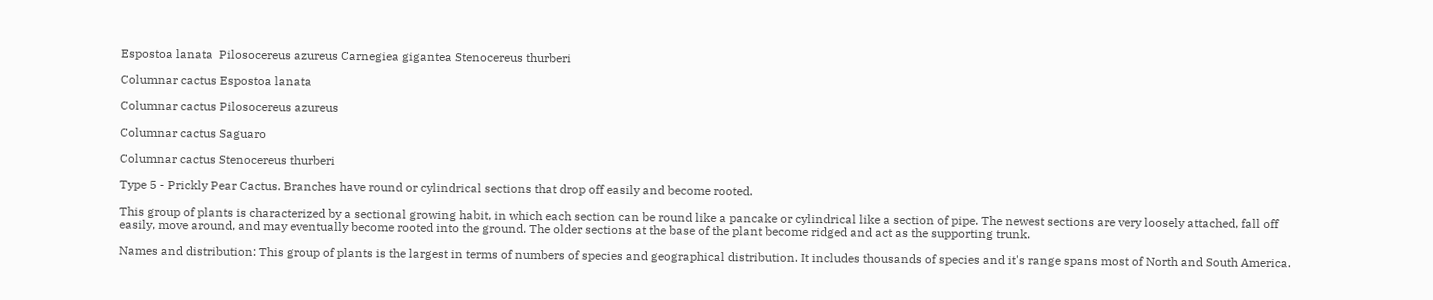Espostoa lanata  Pilosocereus azureus Carnegiea gigantea Stenocereus thurberi

Columnar cactus Espostoa lanata

Columnar cactus Pilosocereus azureus

Columnar cactus Saguaro

Columnar cactus Stenocereus thurberi

Type 5 - Prickly Pear Cactus. Branches have round or cylindrical sections that drop off easily and become rooted.

This group of plants is characterized by a sectional growing habit, in which each section can be round like a pancake or cylindrical like a section of pipe. The newest sections are very loosely attached, fall off easily, move around, and may eventually become rooted into the ground. The older sections at the base of the plant become ridged and act as the supporting trunk.

Names and distribution: This group of plants is the largest in terms of numbers of species and geographical distribution. It includes thousands of species and it's range spans most of North and South America.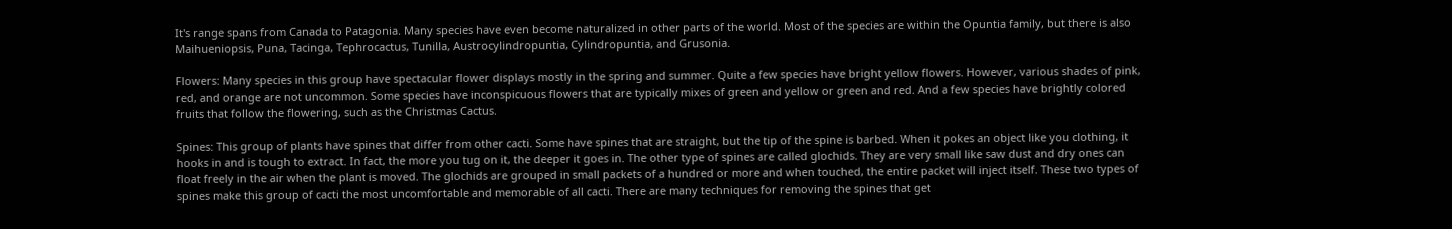It's range spans from Canada to Patagonia. Many species have even become naturalized in other parts of the world. Most of the species are within the Opuntia family, but there is also Maihueniopsis, Puna, Tacinga, Tephrocactus, Tunilla, Austrocylindropuntia, Cylindropuntia, and Grusonia.

Flowers: Many species in this group have spectacular flower displays mostly in the spring and summer. Quite a few species have bright yellow flowers. However, various shades of pink, red, and orange are not uncommon. Some species have inconspicuous flowers that are typically mixes of green and yellow or green and red. And a few species have brightly colored fruits that follow the flowering, such as the Christmas Cactus.

Spines: This group of plants have spines that differ from other cacti. Some have spines that are straight, but the tip of the spine is barbed. When it pokes an object like you clothing, it hooks in and is tough to extract. In fact, the more you tug on it, the deeper it goes in. The other type of spines are called glochids. They are very small like saw dust and dry ones can float freely in the air when the plant is moved. The glochids are grouped in small packets of a hundred or more and when touched, the entire packet will inject itself. These two types of spines make this group of cacti the most uncomfortable and memorable of all cacti. There are many techniques for removing the spines that get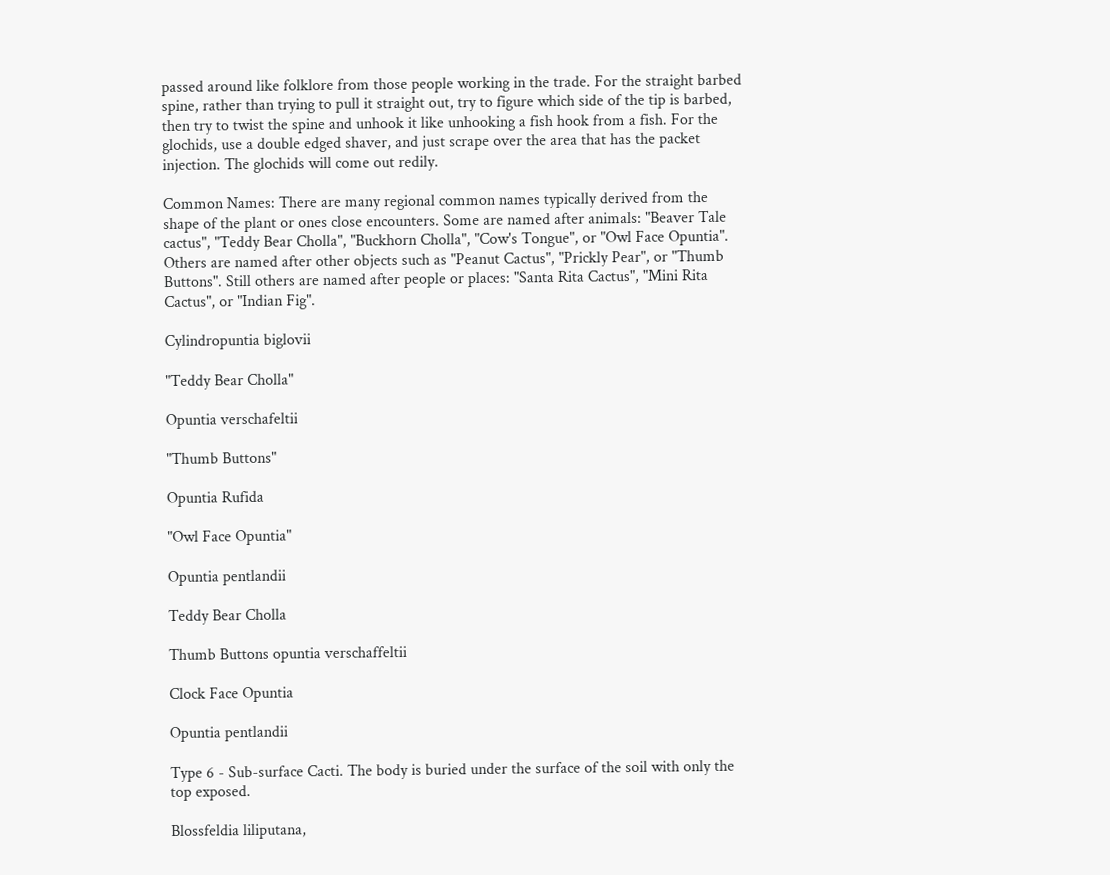passed around like folklore from those people working in the trade. For the straight barbed spine, rather than trying to pull it straight out, try to figure which side of the tip is barbed, then try to twist the spine and unhook it like unhooking a fish hook from a fish. For the glochids, use a double edged shaver, and just scrape over the area that has the packet injection. The glochids will come out redily.

Common Names: There are many regional common names typically derived from the shape of the plant or ones close encounters. Some are named after animals: "Beaver Tale cactus", "Teddy Bear Cholla", "Buckhorn Cholla", "Cow's Tongue", or "Owl Face Opuntia". Others are named after other objects such as "Peanut Cactus", "Prickly Pear", or "Thumb Buttons". Still others are named after people or places: "Santa Rita Cactus", "Mini Rita Cactus", or "Indian Fig".

Cylindropuntia biglovii

"Teddy Bear Cholla"

Opuntia verschafeltii

"Thumb Buttons"

Opuntia Rufida

"Owl Face Opuntia"

Opuntia pentlandii

Teddy Bear Cholla

Thumb Buttons opuntia verschaffeltii

Clock Face Opuntia

Opuntia pentlandii

Type 6 - Sub-surface Cacti. The body is buried under the surface of the soil with only the top exposed.

Blossfeldia liliputana,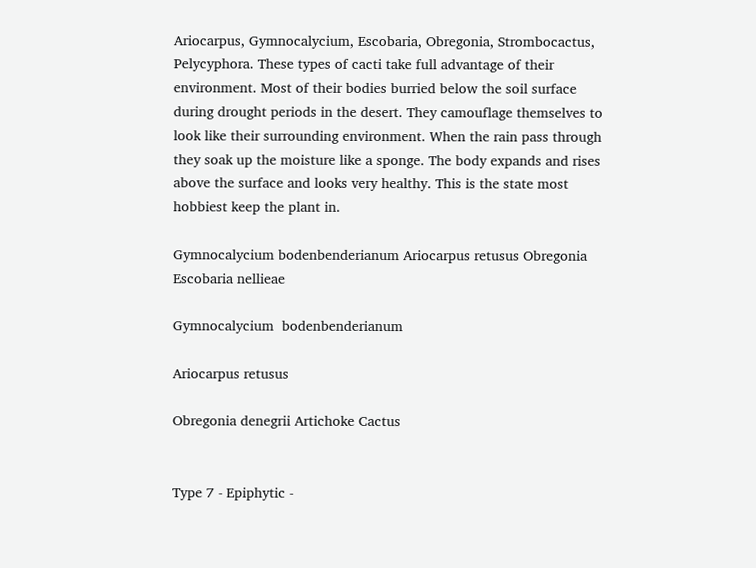Ariocarpus, Gymnocalycium, Escobaria, Obregonia, Strombocactus, Pelycyphora. These types of cacti take full advantage of their environment. Most of their bodies burried below the soil surface during drought periods in the desert. They camouflage themselves to look like their surrounding environment. When the rain pass through they soak up the moisture like a sponge. The body expands and rises above the surface and looks very healthy. This is the state most hobbiest keep the plant in.

Gymnocalycium bodenbenderianum Ariocarpus retusus Obregonia Escobaria nellieae

Gymnocalycium  bodenbenderianum

Ariocarpus retusus

Obregonia denegrii Artichoke Cactus


Type 7 - Epiphytic -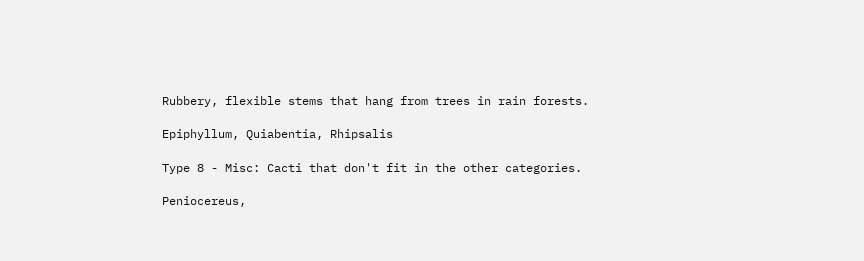Rubbery, flexible stems that hang from trees in rain forests.

Epiphyllum, Quiabentia, Rhipsalis

Type 8 - Misc: Cacti that don't fit in the other categories.

Peniocereus,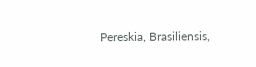Pereskia, Brasiliensis,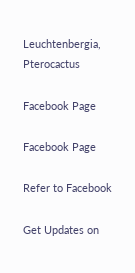Leuchtenbergia, Pterocactus

Facebook Page

Facebook Page

Refer to Facebook

Get Updates on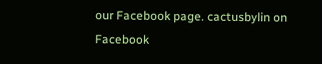our Facebook page. cactusbylin on Facebook